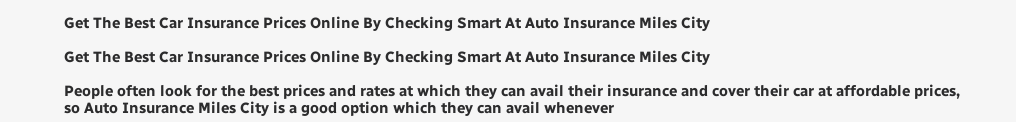Get The Best Car Insurance Prices Online By Checking Smart At Auto Insurance Miles City

Get The Best Car Insurance Prices Online By Checking Smart At Auto Insurance Miles City

People often look for the best prices and rates at which they can avail their insurance and cover their car at affordable prices, so Auto Insurance Miles City is a good option which they can avail whenever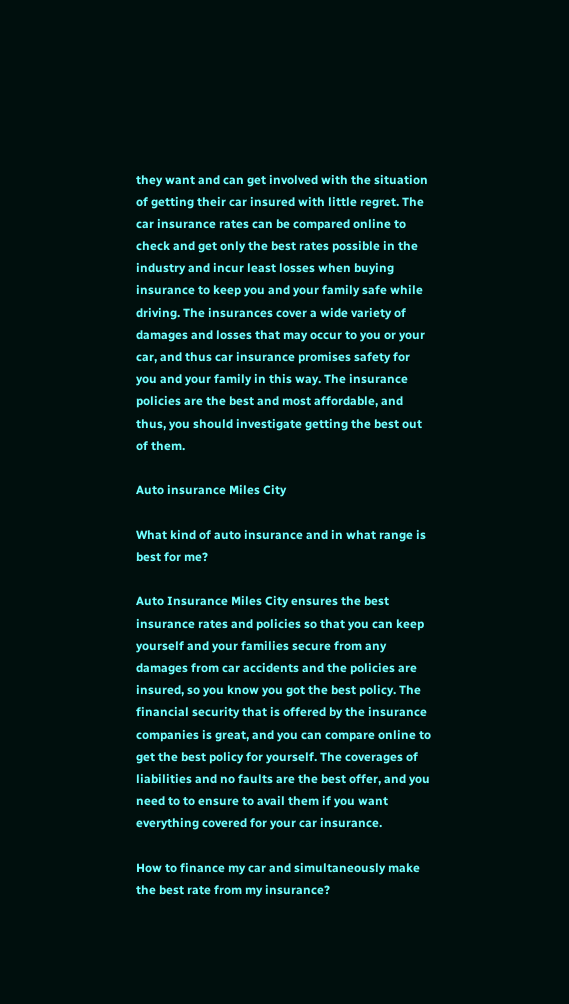they want and can get involved with the situation of getting their car insured with little regret. The car insurance rates can be compared online to check and get only the best rates possible in the industry and incur least losses when buying insurance to keep you and your family safe while driving. The insurances cover a wide variety of damages and losses that may occur to you or your car, and thus car insurance promises safety for you and your family in this way. The insurance policies are the best and most affordable, and thus, you should investigate getting the best out of them.

Auto insurance Miles City

What kind of auto insurance and in what range is best for me?

Auto Insurance Miles City ensures the best insurance rates and policies so that you can keep yourself and your families secure from any damages from car accidents and the policies are insured, so you know you got the best policy. The financial security that is offered by the insurance companies is great, and you can compare online to get the best policy for yourself. The coverages of liabilities and no faults are the best offer, and you need to to ensure to avail them if you want everything covered for your car insurance.

How to finance my car and simultaneously make the best rate from my insurance?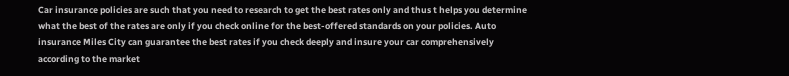Car insurance policies are such that you need to research to get the best rates only and thus t helps you determine what the best of the rates are only if you check online for the best-offered standards on your policies. Auto insurance Miles City can guarantee the best rates if you check deeply and insure your car comprehensively according to the market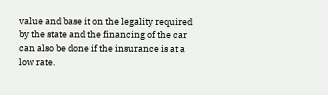value and base it on the legality required by the state and the financing of the car can also be done if the insurance is at a low rate.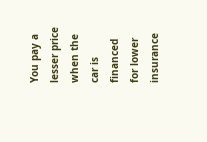You pay a lesser price when the car is financed for lower insurance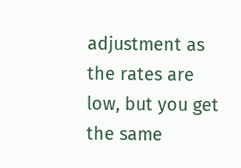adjustment as the rates are low, but you get the same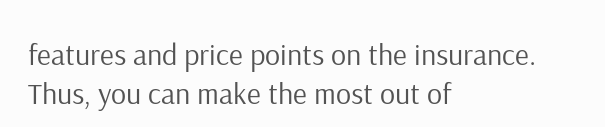features and price points on the insurance. Thus, you can make the most out of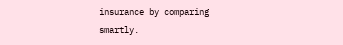insurance by comparing smartly.